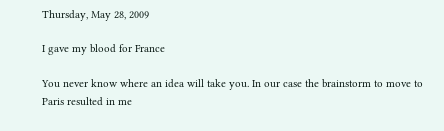Thursday, May 28, 2009

I gave my blood for France

You never know where an idea will take you. In our case the brainstorm to move to Paris resulted in me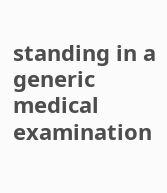standing in a generic medical examination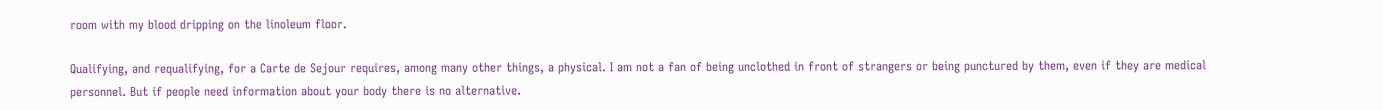room with my blood dripping on the linoleum floor.

Qualifying, and requalifying, for a Carte de Sejour requires, among many other things, a physical. I am not a fan of being unclothed in front of strangers or being punctured by them, even if they are medical personnel. But if people need information about your body there is no alternative.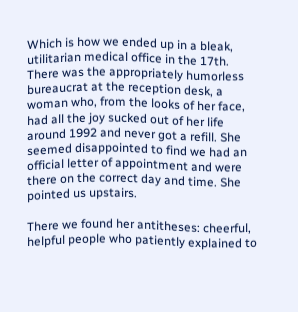Which is how we ended up in a bleak, utilitarian medical office in the 17th. There was the appropriately humorless bureaucrat at the reception desk, a woman who, from the looks of her face, had all the joy sucked out of her life around 1992 and never got a refill. She seemed disappointed to find we had an official letter of appointment and were there on the correct day and time. She pointed us upstairs.

There we found her antitheses: cheerful, helpful people who patiently explained to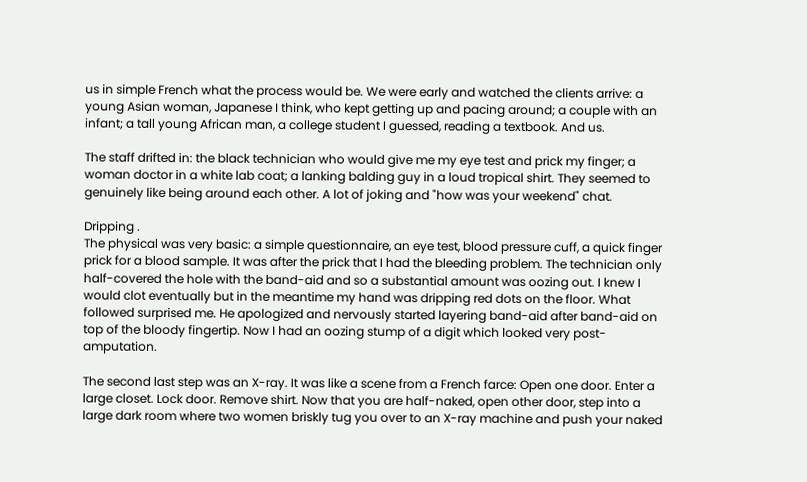us in simple French what the process would be. We were early and watched the clients arrive: a young Asian woman, Japanese I think, who kept getting up and pacing around; a couple with an infant; a tall young African man, a college student I guessed, reading a textbook. And us.

The staff drifted in: the black technician who would give me my eye test and prick my finger; a woman doctor in a white lab coat; a lanking balding guy in a loud tropical shirt. They seemed to genuinely like being around each other. A lot of joking and "how was your weekend" chat.

Dripping .
The physical was very basic: a simple questionnaire, an eye test, blood pressure cuff, a quick finger prick for a blood sample. It was after the prick that I had the bleeding problem. The technician only half-covered the hole with the band-aid and so a substantial amount was oozing out. I knew I would clot eventually but in the meantime my hand was dripping red dots on the floor. What followed surprised me. He apologized and nervously started layering band-aid after band-aid on top of the bloody fingertip. Now I had an oozing stump of a digit which looked very post-amputation.

The second last step was an X-ray. It was like a scene from a French farce: Open one door. Enter a large closet. Lock door. Remove shirt. Now that you are half-naked, open other door, step into a large dark room where two women briskly tug you over to an X-ray machine and push your naked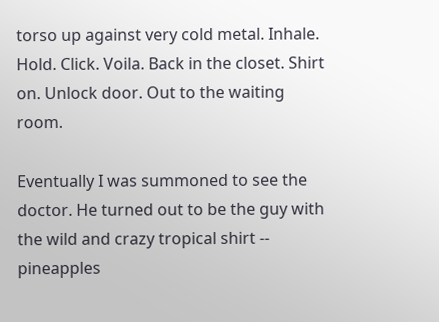torso up against very cold metal. Inhale. Hold. Click. Voila. Back in the closet. Shirt on. Unlock door. Out to the waiting room.

Eventually I was summoned to see the doctor. He turned out to be the guy with the wild and crazy tropical shirt -- pineapples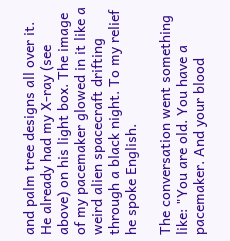and palm tree designs all over it. He already had my X-ray (see above) on his light box. The image of my pacemaker glowed in it like a weird alien spacecraft drifting through a black night. To my relief he spoke English.

The conversation went something like: "You are old. You have a pacemaker. And your blood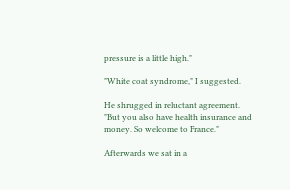pressure is a little high."

"White coat syndrome," I suggested.

He shrugged in reluctant agreement. "But you also have health insurance and money. So welcome to France."

Afterwards we sat in a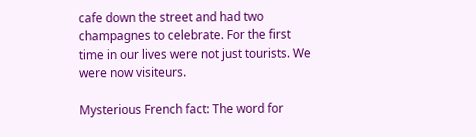cafe down the street and had two champagnes to celebrate. For the first time in our lives were not just tourists. We were now visiteurs.

Mysterious French fact: The word for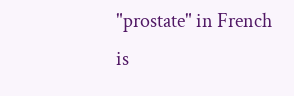"prostate" in French is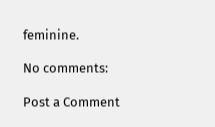feminine.

No comments:

Post a Comment